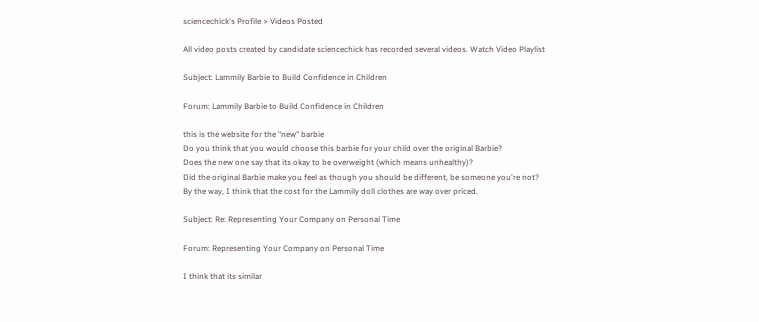sciencechick's Profile > Videos Posted

All video posts created by candidate sciencechick has recorded several videos. Watch Video Playlist

Subject: Lammily Barbie to Build Confidence in Children

Forum: Lammily Barbie to Build Confidence in Children

this is the website for the "new" barbie
Do you think that you would choose this barbie for your child over the original Barbie?
Does the new one say that its okay to be overweight (which means unhealthy)?
Did the original Barbie make you feel as though you should be different, be someone you're not?
By the way, I think that the cost for the Lammily doll clothes are way over priced.

Subject: Re: Representing Your Company on Personal Time

Forum: Representing Your Company on Personal Time

I think that its similar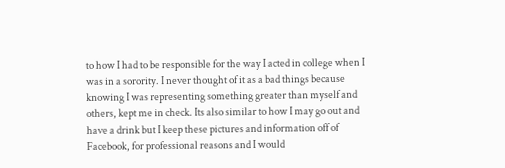to how I had to be responsible for the way I acted in college when I was in a sorority. I never thought of it as a bad things because knowing I was representing something greater than myself and others, kept me in check. Its also similar to how I may go out and have a drink but I keep these pictures and information off of Facebook, for professional reasons and I would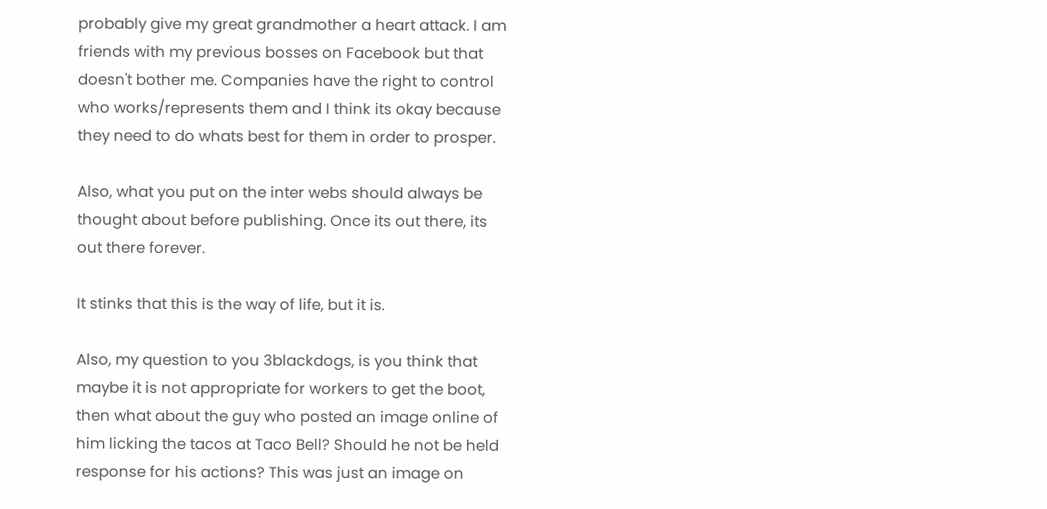probably give my great grandmother a heart attack. I am friends with my previous bosses on Facebook but that doesn't bother me. Companies have the right to control who works/represents them and I think its okay because they need to do whats best for them in order to prosper.

Also, what you put on the inter webs should always be thought about before publishing. Once its out there, its out there forever.

It stinks that this is the way of life, but it is.

Also, my question to you 3blackdogs, is you think that maybe it is not appropriate for workers to get the boot, then what about the guy who posted an image online of him licking the tacos at Taco Bell? Should he not be held response for his actions? This was just an image on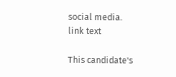social media.
link text

This candidate's